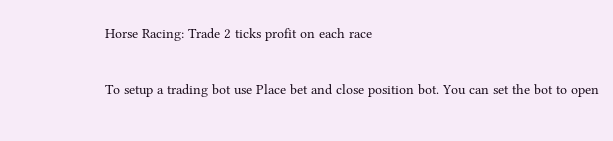Horse Racing: Trade 2 ticks profit on each race

To setup a trading bot use Place bet and close position bot. You can set the bot to open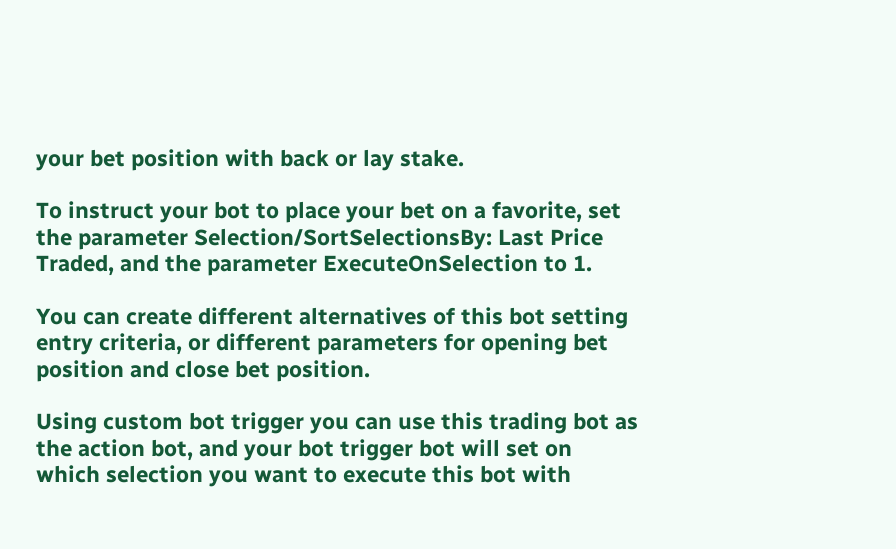your bet position with back or lay stake.

To instruct your bot to place your bet on a favorite, set the parameter Selection/SortSelectionsBy: Last Price Traded, and the parameter ExecuteOnSelection to 1.

You can create different alternatives of this bot setting entry criteria, or different parameters for opening bet position and close bet position.

Using custom bot trigger you can use this trading bot as the action bot, and your bot trigger bot will set on which selection you want to execute this bot with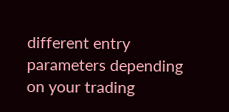different entry parameters depending on your trading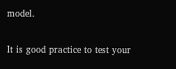model.

It is good practice to test your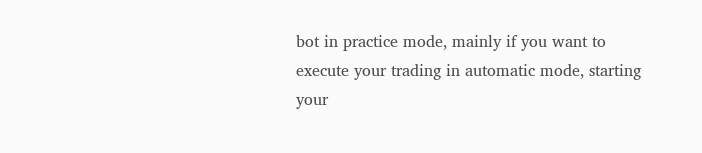bot in practice mode, mainly if you want to execute your trading in automatic mode, starting your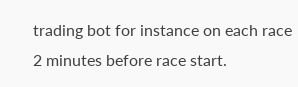trading bot for instance on each race 2 minutes before race start.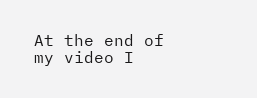At the end of my video I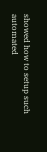showed how to setup such automated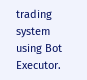trading system using Bot Executor.